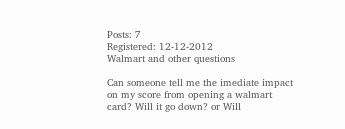Posts: 7
Registered: 12-12-2012
Walmart and other questions

Can someone tell me the imediate impact on my score from opening a walmart card? Will it go down? or Will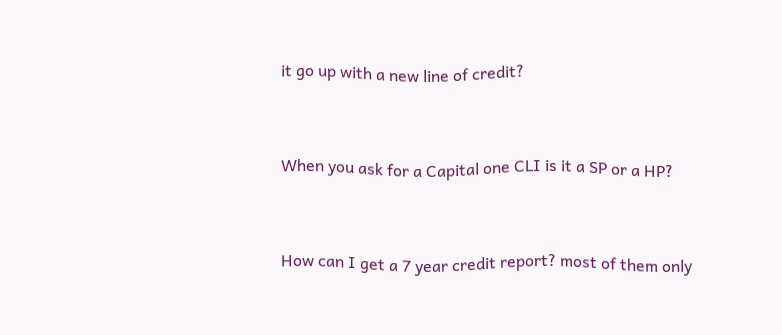it go up with a new line of credit?


When you ask for a Capital one CLI is it a SP or a HP?


How can I get a 7 year credit report? most of them only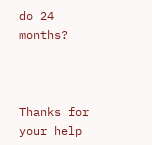do 24 months?



Thanks for your help